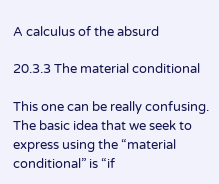A calculus of the absurd

20.3.3 The material conditional

This one can be really confusing. The basic idea that we seek to express using the “material conditional” is “if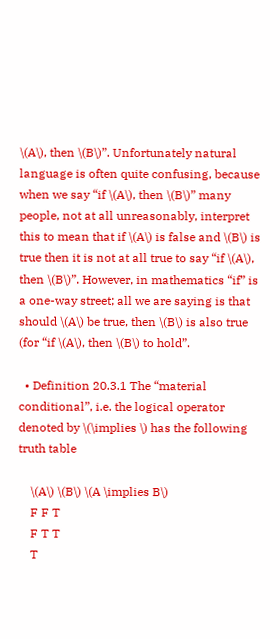\(A\), then \(B\)”. Unfortunately natural language is often quite confusing, because when we say “if \(A\), then \(B\)” many people, not at all unreasonably, interpret this to mean that if \(A\) is false and \(B\) is true then it is not at all true to say “if \(A\), then \(B\)”. However, in mathematics “if” is a one-way street; all we are saying is that should \(A\) be true, then \(B\) is also true (for “if \(A\), then \(B\) to hold”.

  • Definition 20.3.1 The “material conditional”, i.e. the logical operator denoted by \(\implies \) has the following truth table

    \(A\) \(B\) \(A \implies B\)
    F F T
    F T T
    T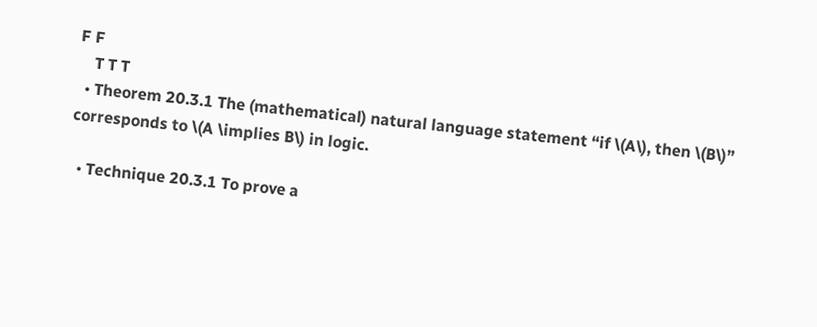F F
    T T T
  • Theorem 20.3.1 The (mathematical) natural language statement “if \(A\), then \(B\)” corresponds to \(A \implies B\) in logic.

  • Technique 20.3.1 To prove a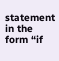statement in the form “if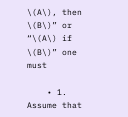\(A\), then \(B\)” or “\(A\) if \(B\)” one must

    • 1. Assume that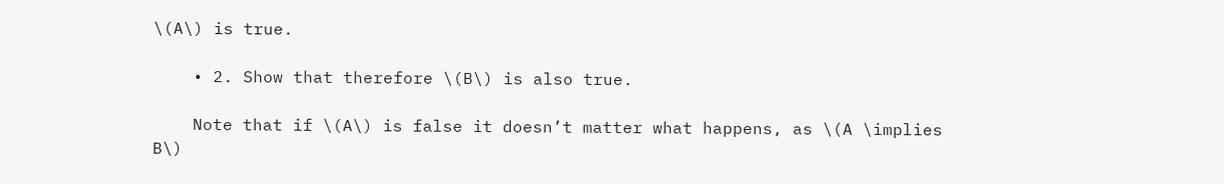\(A\) is true.

    • 2. Show that therefore \(B\) is also true.

    Note that if \(A\) is false it doesn’t matter what happens, as \(A \implies B\)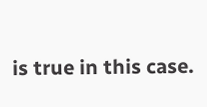is true in this case.